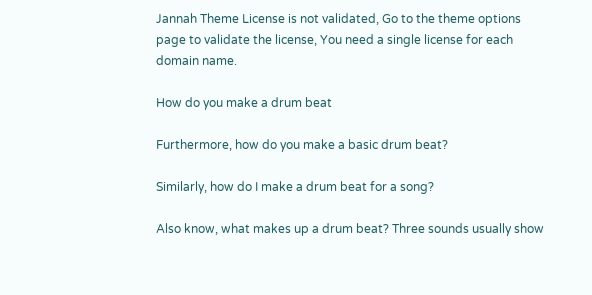Jannah Theme License is not validated, Go to the theme options page to validate the license, You need a single license for each domain name.

How do you make a drum beat

Furthermore, how do you make a basic drum beat?

Similarly, how do I make a drum beat for a song?

Also know, what makes up a drum beat? Three sounds usually show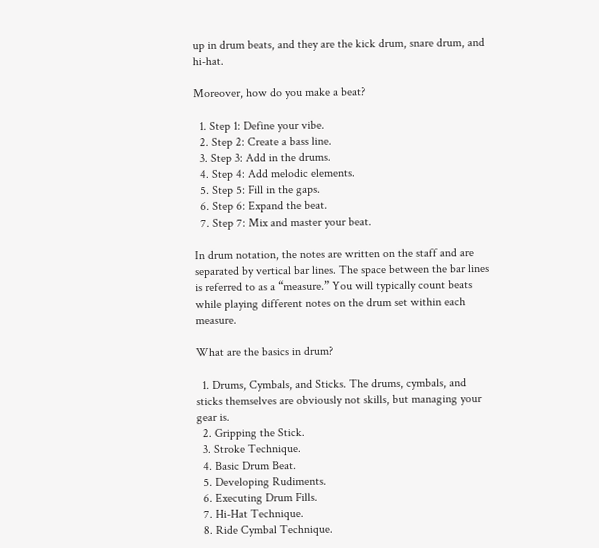up in drum beats, and they are the kick drum, snare drum, and hi-hat.

Moreover, how do you make a beat?

  1. Step 1: Define your vibe.
  2. Step 2: Create a bass line.
  3. Step 3: Add in the drums.
  4. Step 4: Add melodic elements.
  5. Step 5: Fill in the gaps.
  6. Step 6: Expand the beat.
  7. Step 7: Mix and master your beat.

In drum notation, the notes are written on the staff and are separated by vertical bar lines. The space between the bar lines is referred to as a “measure.” You will typically count beats while playing different notes on the drum set within each measure.

What are the basics in drum?

  1. Drums, Cymbals, and Sticks. The drums, cymbals, and sticks themselves are obviously not skills, but managing your gear is.
  2. Gripping the Stick.
  3. Stroke Technique.
  4. Basic Drum Beat.
  5. Developing Rudiments.
  6. Executing Drum Fills.
  7. Hi-Hat Technique.
  8. Ride Cymbal Technique.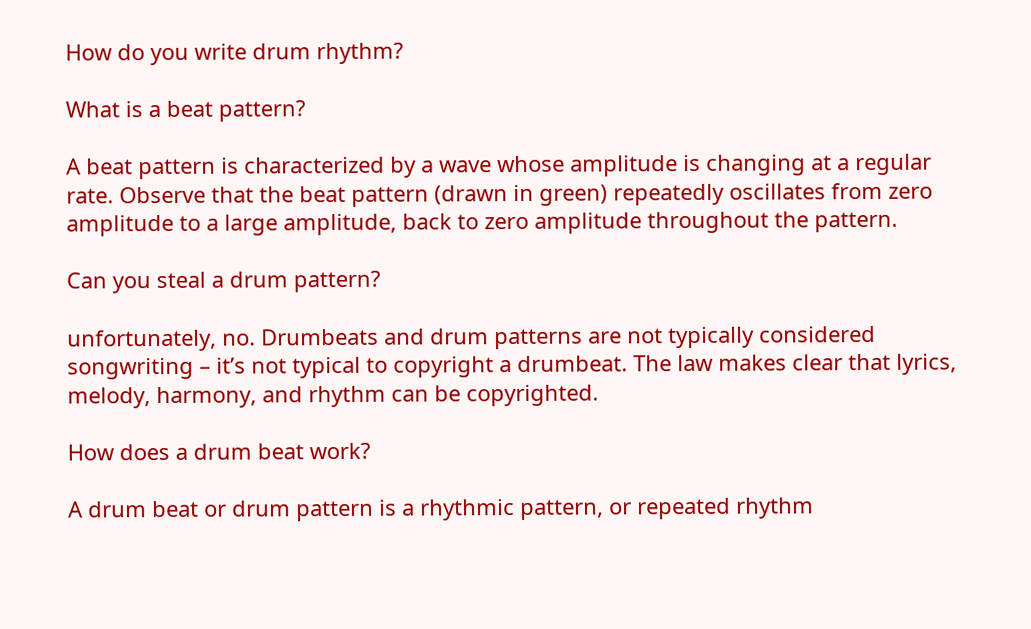How do you write drum rhythm?

What is a beat pattern?

A beat pattern is characterized by a wave whose amplitude is changing at a regular rate. Observe that the beat pattern (drawn in green) repeatedly oscillates from zero amplitude to a large amplitude, back to zero amplitude throughout the pattern.

Can you steal a drum pattern?

unfortunately, no. Drumbeats and drum patterns are not typically considered songwriting – it’s not typical to copyright a drumbeat. The law makes clear that lyrics, melody, harmony, and rhythm can be copyrighted.

How does a drum beat work?

A drum beat or drum pattern is a rhythmic pattern, or repeated rhythm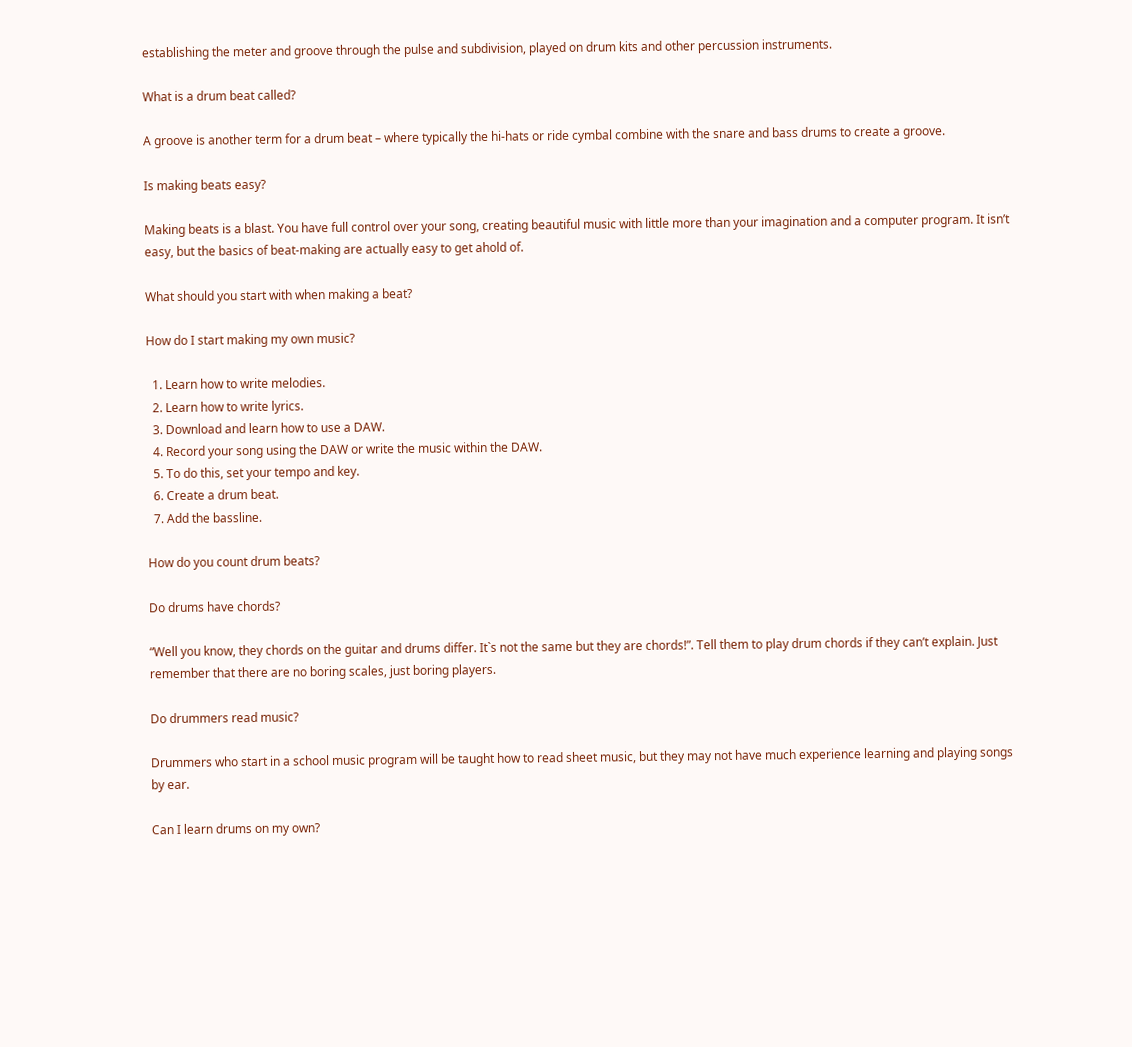establishing the meter and groove through the pulse and subdivision, played on drum kits and other percussion instruments.

What is a drum beat called?

A groove is another term for a drum beat – where typically the hi-hats or ride cymbal combine with the snare and bass drums to create a groove.

Is making beats easy?

Making beats is a blast. You have full control over your song, creating beautiful music with little more than your imagination and a computer program. It isn’t easy, but the basics of beat-making are actually easy to get ahold of.

What should you start with when making a beat?

How do I start making my own music?

  1. Learn how to write melodies.
  2. Learn how to write lyrics.
  3. Download and learn how to use a DAW.
  4. Record your song using the DAW or write the music within the DAW.
  5. To do this, set your tempo and key.
  6. Create a drum beat.
  7. Add the bassline.

How do you count drum beats?

Do drums have chords?

“Well you know, they chords on the guitar and drums differ. It`s not the same but they are chords!”. Tell them to play drum chords if they can’t explain. Just remember that there are no boring scales, just boring players.

Do drummers read music?

Drummers who start in a school music program will be taught how to read sheet music, but they may not have much experience learning and playing songs by ear.

Can I learn drums on my own?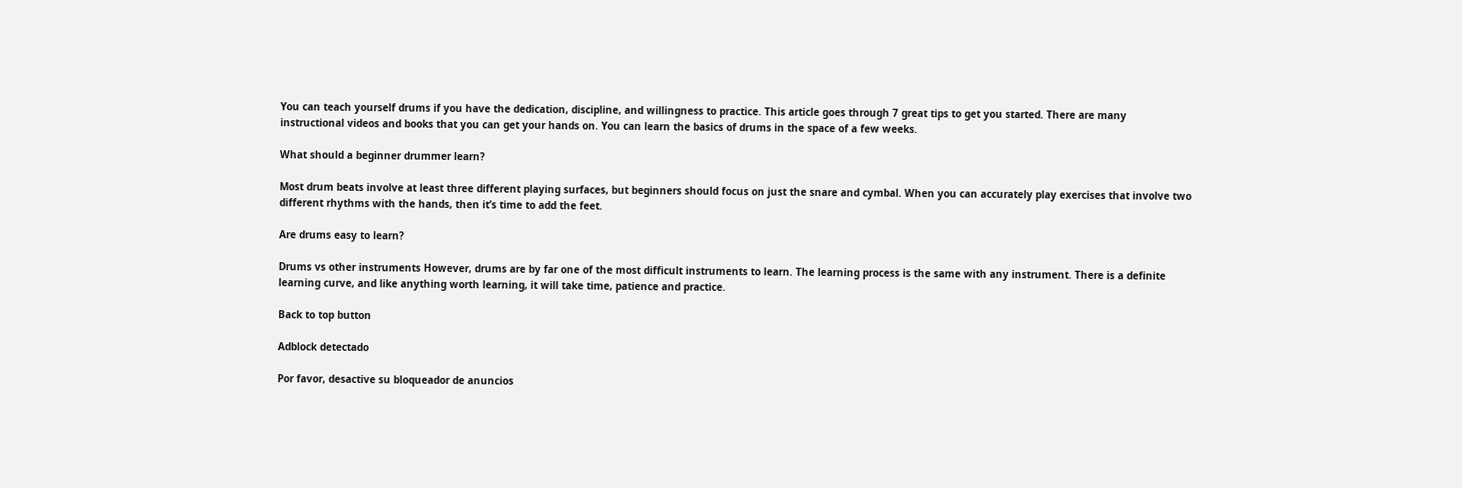You can teach yourself drums if you have the dedication, discipline, and willingness to practice. This article goes through 7 great tips to get you started. There are many instructional videos and books that you can get your hands on. You can learn the basics of drums in the space of a few weeks.

What should a beginner drummer learn?

Most drum beats involve at least three different playing surfaces, but beginners should focus on just the snare and cymbal. When you can accurately play exercises that involve two different rhythms with the hands, then it’s time to add the feet.

Are drums easy to learn?

Drums vs other instruments However, drums are by far one of the most difficult instruments to learn. The learning process is the same with any instrument. There is a definite learning curve, and like anything worth learning, it will take time, patience and practice.

Back to top button

Adblock detectado

Por favor, desactive su bloqueador de anuncios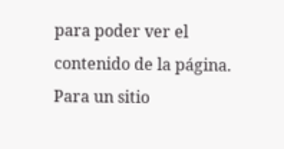para poder ver el contenido de la página. Para un sitio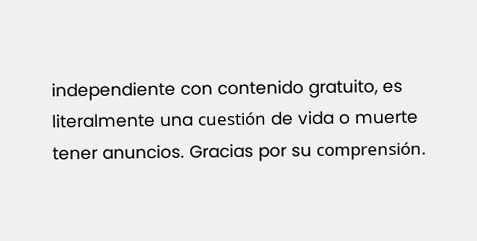independiente con contenido gratuito, es literalmente una cuestión de vida o muerte tener anuncios. Gracias por su comprensión.